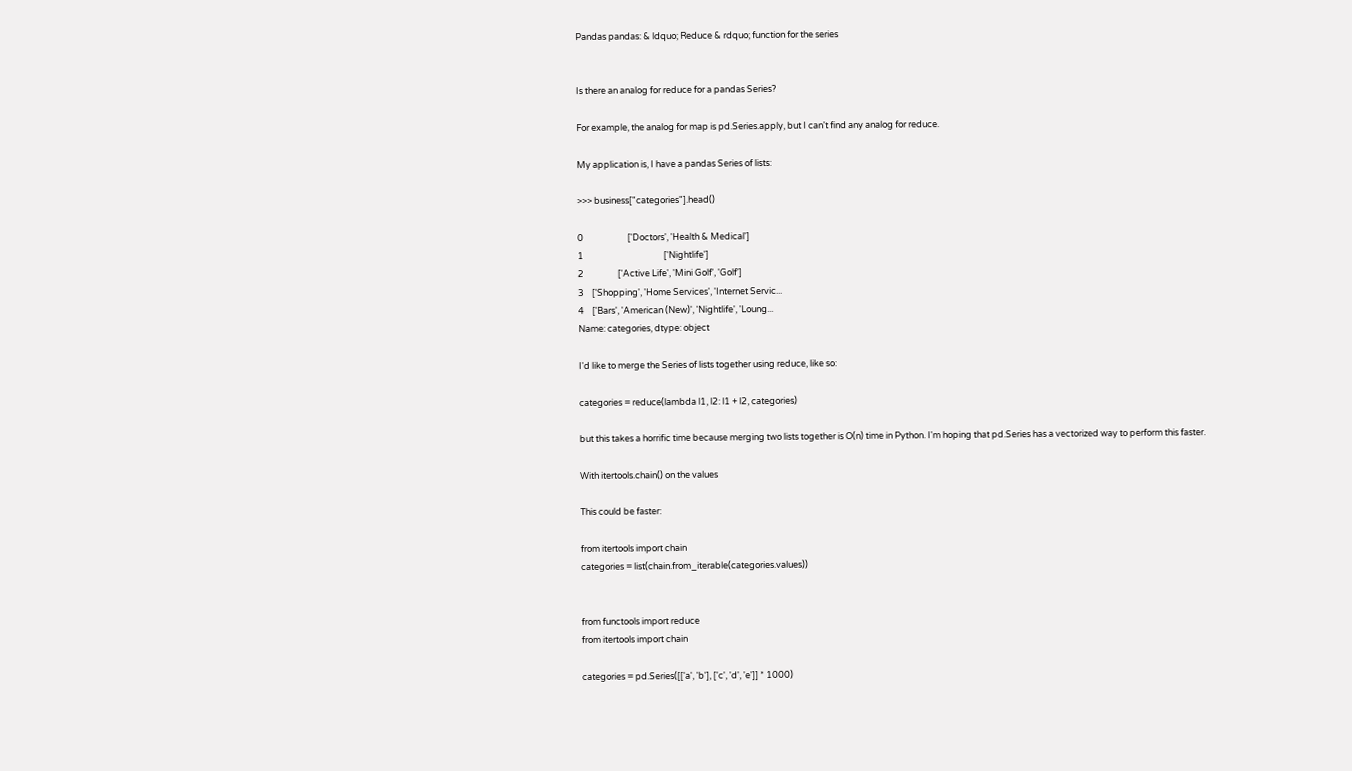Pandas pandas: & ldquo; Reduce & rdquo; function for the series


Is there an analog for reduce for a pandas Series?

For example, the analog for map is pd.Series.apply, but I can't find any analog for reduce.

My application is, I have a pandas Series of lists:

>>> business["categories"].head()

0                      ['Doctors', 'Health & Medical']
1                                        ['Nightlife']
2                 ['Active Life', 'Mini Golf', 'Golf']
3    ['Shopping', 'Home Services', 'Internet Servic...
4    ['Bars', 'American (New)', 'Nightlife', 'Loung...
Name: categories, dtype: object

I'd like to merge the Series of lists together using reduce, like so:

categories = reduce(lambda l1, l2: l1 + l2, categories)

but this takes a horrific time because merging two lists together is O(n) time in Python. I'm hoping that pd.Series has a vectorized way to perform this faster.

With itertools.chain() on the values

This could be faster:

from itertools import chain
categories = list(chain.from_iterable(categories.values))


from functools import reduce
from itertools import chain

categories = pd.Series([['a', 'b'], ['c', 'd', 'e']] * 1000)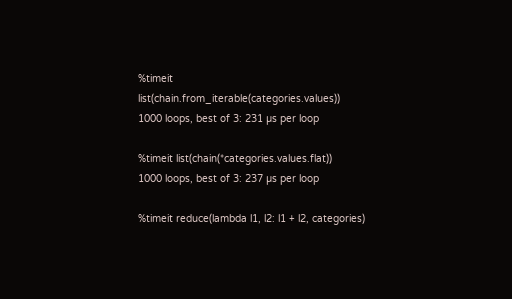%timeit list(chain.from_iterable(categories.values))
1000 loops, best of 3: 231 µs per loop

%timeit list(chain(*categories.values.flat))
1000 loops, best of 3: 237 µs per loop

%timeit reduce(lambda l1, l2: l1 + l2, categories)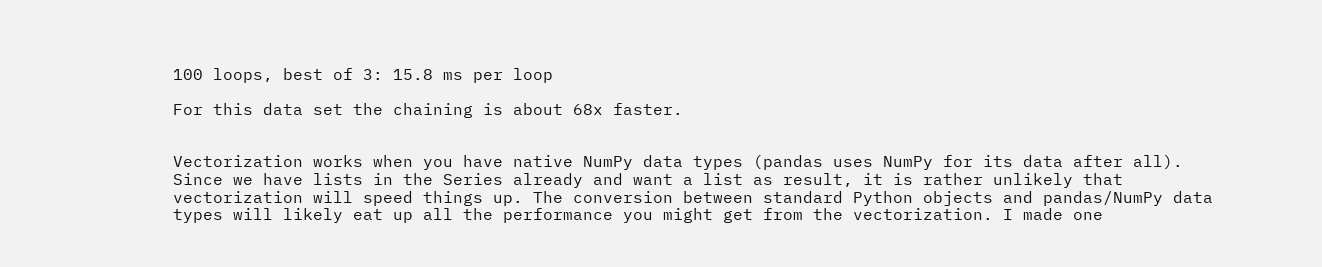100 loops, best of 3: 15.8 ms per loop

For this data set the chaining is about 68x faster.


Vectorization works when you have native NumPy data types (pandas uses NumPy for its data after all). Since we have lists in the Series already and want a list as result, it is rather unlikely that vectorization will speed things up. The conversion between standard Python objects and pandas/NumPy data types will likely eat up all the performance you might get from the vectorization. I made one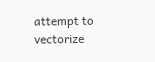attempt to vectorize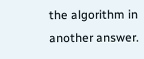the algorithm in another answer.